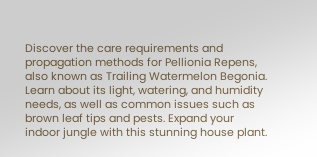Discover the care requirements and propagation methods for Pellionia Repens, also known as Trailing Watermelon Begonia. Learn about its light, watering, and humidity needs, as well as common issues such as brown leaf tips and pests. Expand your indoor jungle with this stunning house plant.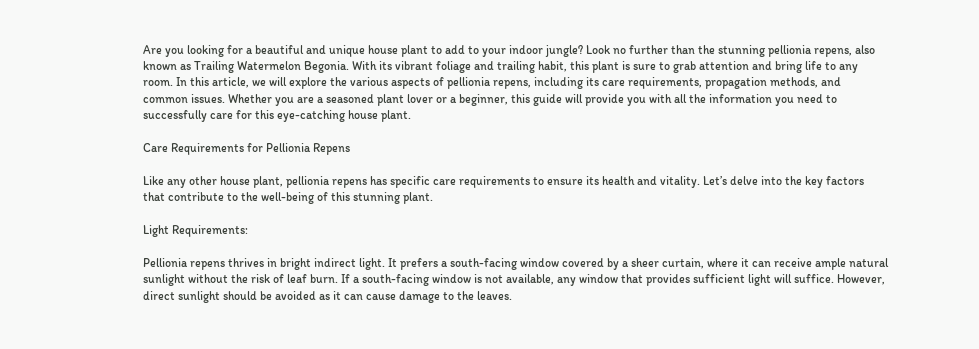Are you looking for a beautiful and unique house plant to add to your indoor jungle? Look no further than the stunning pellionia repens, also known as Trailing Watermelon Begonia. With its vibrant foliage and trailing habit, this plant is sure to grab attention and bring life to any room. In this article, we will explore the various aspects of pellionia repens, including its care requirements, propagation methods, and common issues. Whether you are a seasoned plant lover or a beginner, this guide will provide you with all the information you need to successfully care for this eye-catching house plant.

Care Requirements for Pellionia Repens

Like any other house plant, pellionia repens has specific care requirements to ensure its health and vitality. Let’s delve into the key factors that contribute to the well-being of this stunning plant.

Light Requirements:

Pellionia repens thrives in bright indirect light. It prefers a south-facing window covered by a sheer curtain, where it can receive ample natural sunlight without the risk of leaf burn. If a south-facing window is not available, any window that provides sufficient light will suffice. However, direct sunlight should be avoided as it can cause damage to the leaves.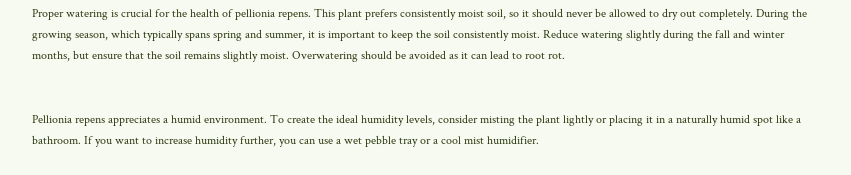Proper watering is crucial for the health of pellionia repens. This plant prefers consistently moist soil, so it should never be allowed to dry out completely. During the growing season, which typically spans spring and summer, it is important to keep the soil consistently moist. Reduce watering slightly during the fall and winter months, but ensure that the soil remains slightly moist. Overwatering should be avoided as it can lead to root rot.


Pellionia repens appreciates a humid environment. To create the ideal humidity levels, consider misting the plant lightly or placing it in a naturally humid spot like a bathroom. If you want to increase humidity further, you can use a wet pebble tray or a cool mist humidifier.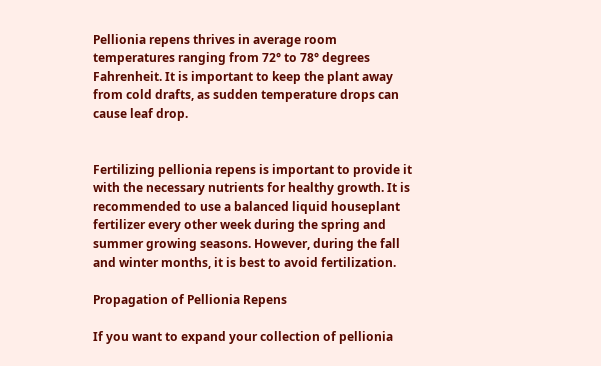Pellionia repens thrives in average room temperatures ranging from 72° to 78° degrees Fahrenheit. It is important to keep the plant away from cold drafts, as sudden temperature drops can cause leaf drop.


Fertilizing pellionia repens is important to provide it with the necessary nutrients for healthy growth. It is recommended to use a balanced liquid houseplant fertilizer every other week during the spring and summer growing seasons. However, during the fall and winter months, it is best to avoid fertilization.

Propagation of Pellionia Repens

If you want to expand your collection of pellionia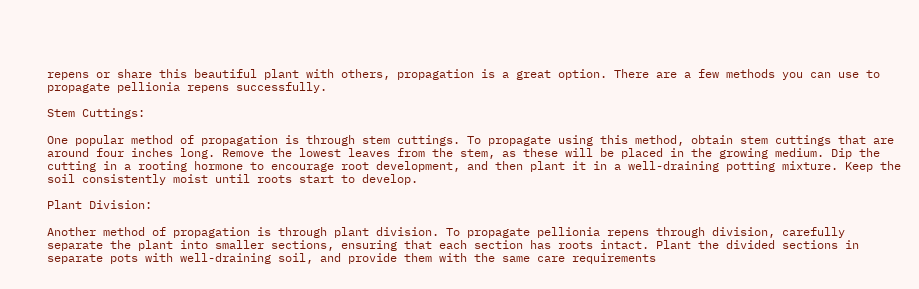repens or share this beautiful plant with others, propagation is a great option. There are a few methods you can use to propagate pellionia repens successfully.

Stem Cuttings:

One popular method of propagation is through stem cuttings. To propagate using this method, obtain stem cuttings that are around four inches long. Remove the lowest leaves from the stem, as these will be placed in the growing medium. Dip the cutting in a rooting hormone to encourage root development, and then plant it in a well-draining potting mixture. Keep the soil consistently moist until roots start to develop.

Plant Division:

Another method of propagation is through plant division. To propagate pellionia repens through division, carefully separate the plant into smaller sections, ensuring that each section has roots intact. Plant the divided sections in separate pots with well-draining soil, and provide them with the same care requirements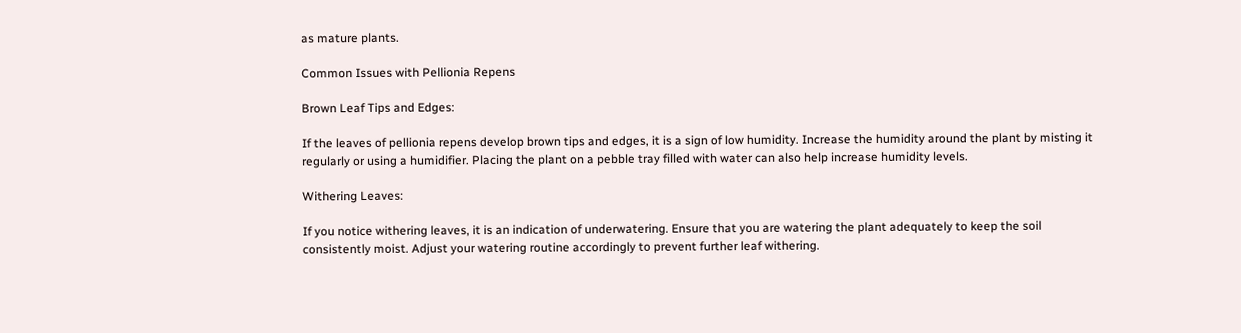as mature plants.

Common Issues with Pellionia Repens

Brown Leaf Tips and Edges:

If the leaves of pellionia repens develop brown tips and edges, it is a sign of low humidity. Increase the humidity around the plant by misting it regularly or using a humidifier. Placing the plant on a pebble tray filled with water can also help increase humidity levels.

Withering Leaves:

If you notice withering leaves, it is an indication of underwatering. Ensure that you are watering the plant adequately to keep the soil consistently moist. Adjust your watering routine accordingly to prevent further leaf withering.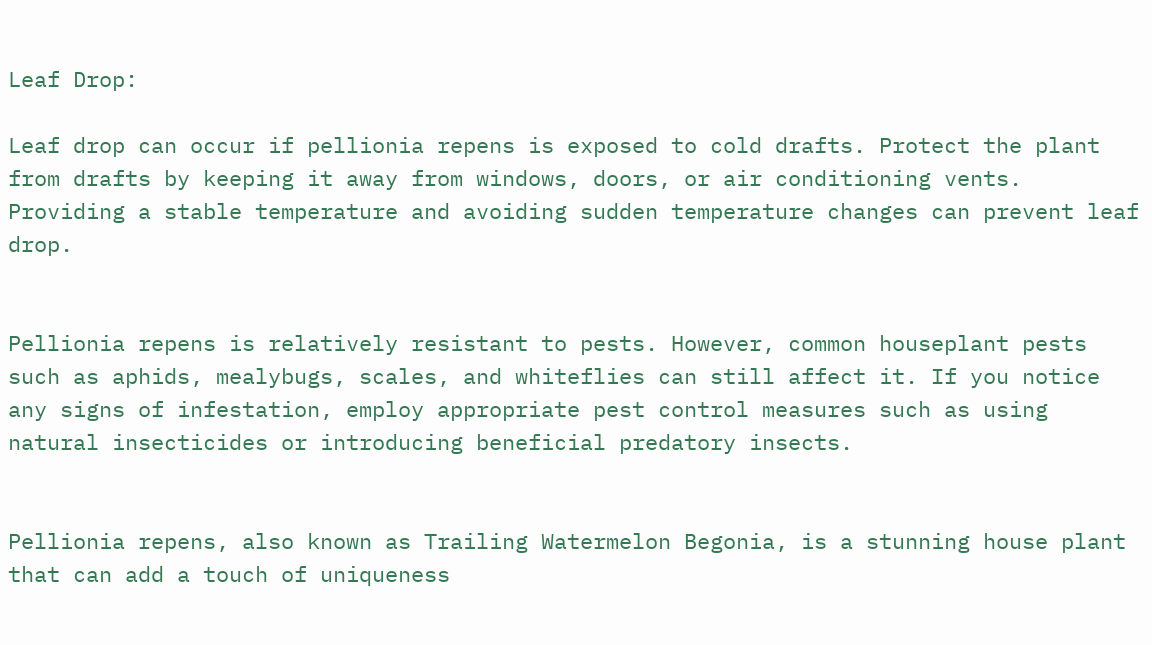Leaf Drop:

Leaf drop can occur if pellionia repens is exposed to cold drafts. Protect the plant from drafts by keeping it away from windows, doors, or air conditioning vents. Providing a stable temperature and avoiding sudden temperature changes can prevent leaf drop.


Pellionia repens is relatively resistant to pests. However, common houseplant pests such as aphids, mealybugs, scales, and whiteflies can still affect it. If you notice any signs of infestation, employ appropriate pest control measures such as using natural insecticides or introducing beneficial predatory insects.


Pellionia repens, also known as Trailing Watermelon Begonia, is a stunning house plant that can add a touch of uniqueness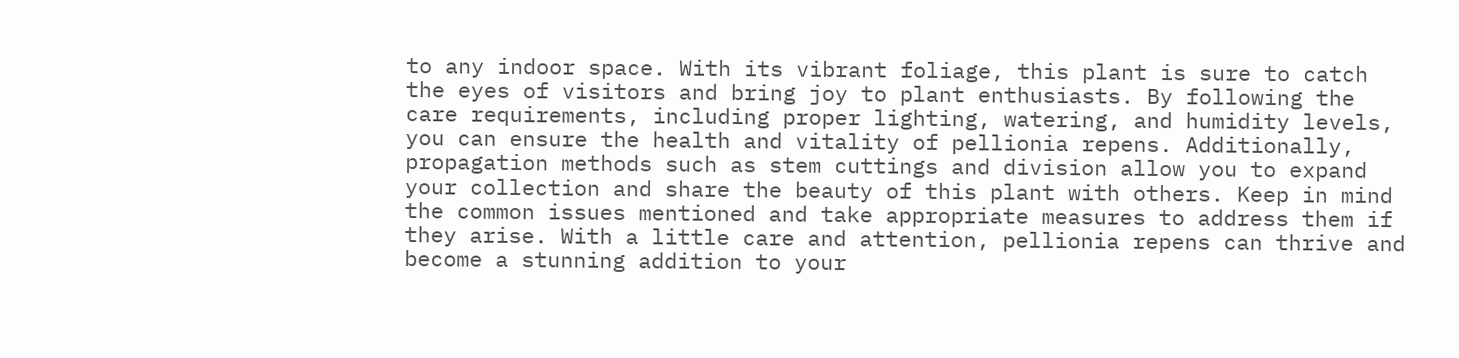to any indoor space. With its vibrant foliage, this plant is sure to catch the eyes of visitors and bring joy to plant enthusiasts. By following the care requirements, including proper lighting, watering, and humidity levels, you can ensure the health and vitality of pellionia repens. Additionally, propagation methods such as stem cuttings and division allow you to expand your collection and share the beauty of this plant with others. Keep in mind the common issues mentioned and take appropriate measures to address them if they arise. With a little care and attention, pellionia repens can thrive and become a stunning addition to your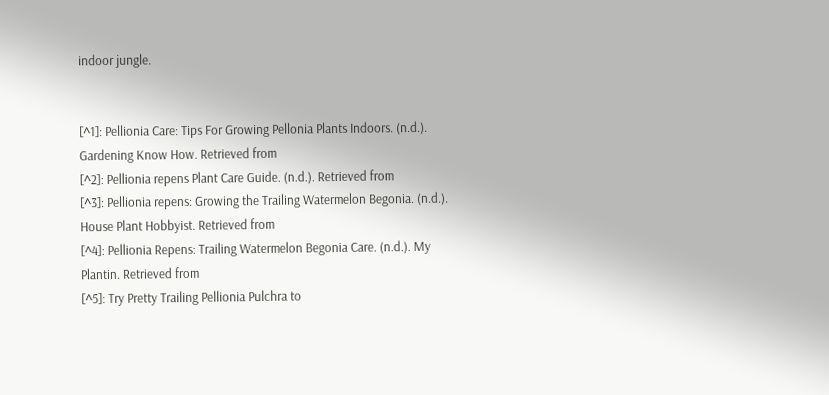indoor jungle.


[^1]: Pellionia Care: Tips For Growing Pellonia Plants Indoors. (n.d.). Gardening Know How. Retrieved from
[^2]: Pellionia repens Plant Care Guide. (n.d.). Retrieved from
[^3]: Pellionia repens: Growing the Trailing Watermelon Begonia. (n.d.). House Plant Hobbyist. Retrieved from
[^4]: Pellionia Repens: Trailing Watermelon Begonia Care. (n.d.). My Plantin. Retrieved from
[^5]: Try Pretty Trailing Pellionia Pulchra to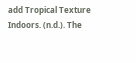add Tropical Texture Indoors. (n.d.). The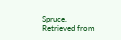Spruce. Retrieved from